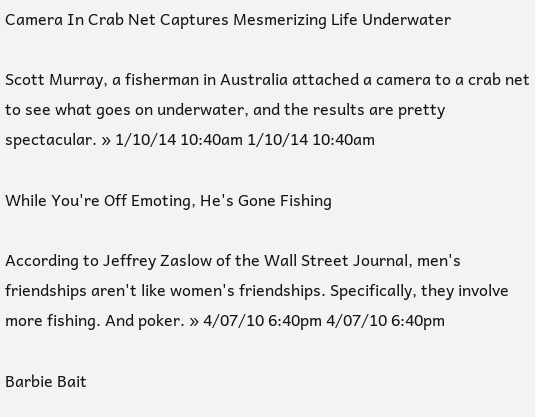Camera In Crab Net Captures Mesmerizing Life Underwater

Scott Murray, a fisherman in Australia attached a camera to a crab net to see what goes on underwater, and the results are pretty spectacular. » 1/10/14 10:40am 1/10/14 10:40am

While You're Off Emoting, He's Gone Fishing

According to Jeffrey Zaslow of the Wall Street Journal, men's friendships aren't like women's friendships. Specifically, they involve more fishing. And poker. » 4/07/10 6:40pm 4/07/10 6:40pm

Barbie Bait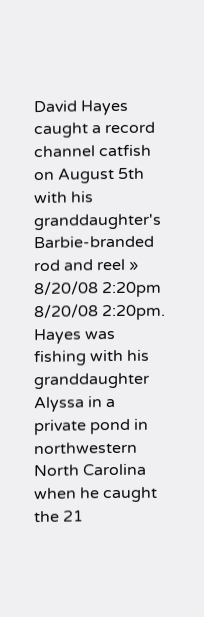David Hayes caught a record channel catfish on August 5th with his granddaughter's Barbie-branded rod and reel » 8/20/08 2:20pm 8/20/08 2:20pm. Hayes was fishing with his granddaughter Alyssa in a private pond in northwestern North Carolina when he caught the 21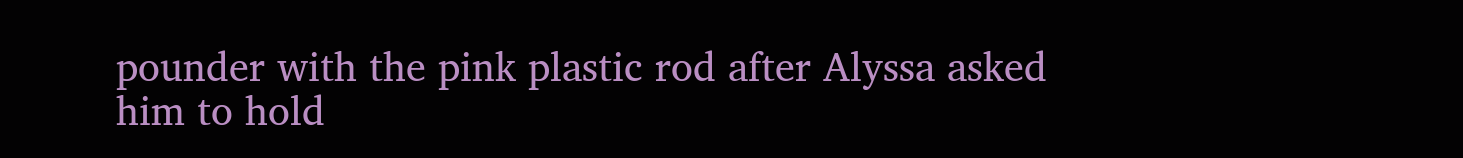pounder with the pink plastic rod after Alyssa asked him to hold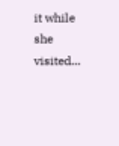it while she visited…